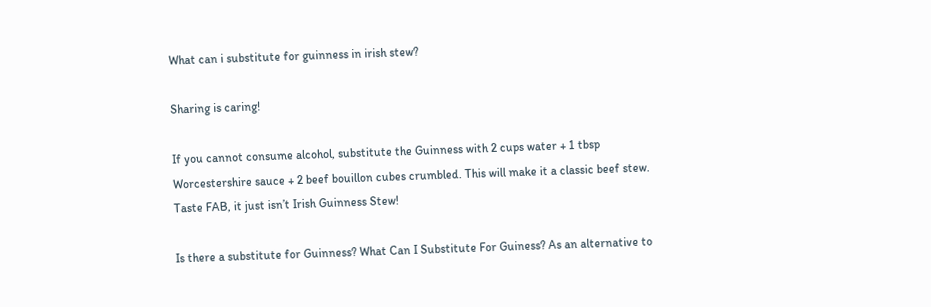What can i substitute for guinness in irish stew?

Sharing is caring!

If you cannot consume alcohol, substitute the Guinness with 2 cups water + 1 tbsp Worcestershire sauce + 2 beef bouillon cubes crumbled. This will make it a classic beef stew. Taste FAB, it just isn’t Irish Guinness Stew!

Is there a substitute for Guinness? What Can I Substitute For Guiness? As an alternative to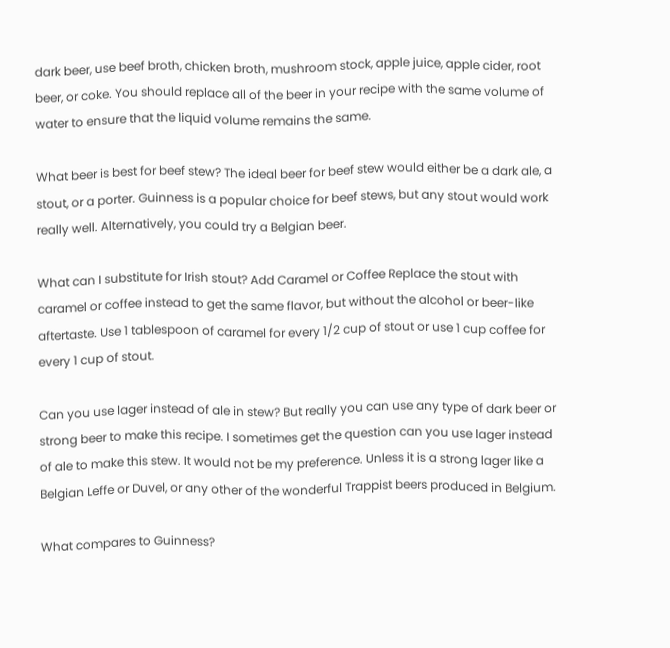dark beer, use beef broth, chicken broth, mushroom stock, apple juice, apple cider, root beer, or coke. You should replace all of the beer in your recipe with the same volume of water to ensure that the liquid volume remains the same.

What beer is best for beef stew? The ideal beer for beef stew would either be a dark ale, a stout, or a porter. Guinness is a popular choice for beef stews, but any stout would work really well. Alternatively, you could try a Belgian beer.

What can I substitute for Irish stout? Add Caramel or Coffee Replace the stout with caramel or coffee instead to get the same flavor, but without the alcohol or beer-like aftertaste. Use 1 tablespoon of caramel for every 1/2 cup of stout or use 1 cup coffee for every 1 cup of stout.

Can you use lager instead of ale in stew? But really you can use any type of dark beer or strong beer to make this recipe. I sometimes get the question can you use lager instead of ale to make this stew. It would not be my preference. Unless it is a strong lager like a Belgian Leffe or Duvel, or any other of the wonderful Trappist beers produced in Belgium.

What compares to Guinness?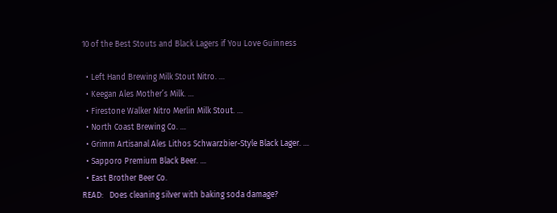10 of the Best Stouts and Black Lagers if You Love Guinness

  • Left Hand Brewing Milk Stout Nitro. …
  • Keegan Ales Mother’s Milk. …
  • Firestone Walker Nitro Merlin Milk Stout. …
  • North Coast Brewing Co. …
  • Grimm Artisanal Ales Lithos Schwarzbier-Style Black Lager. …
  • Sapporo Premium Black Beer. …
  • East Brother Beer Co.
READ:   Does cleaning silver with baking soda damage?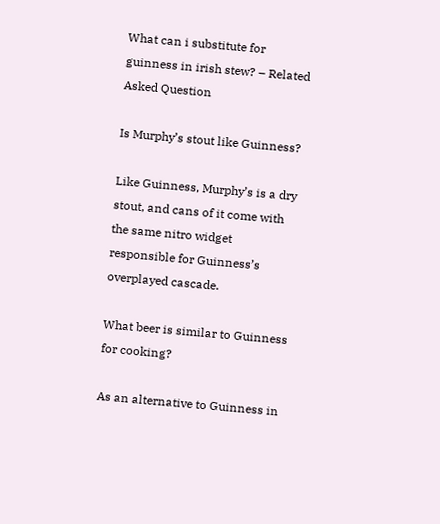What can i substitute for guinness in irish stew? – Related Asked Question

Is Murphy’s stout like Guinness?

Like Guinness, Murphy’s is a dry stout, and cans of it come with the same nitro widget responsible for Guinness’s overplayed cascade.

What beer is similar to Guinness for cooking?

As an alternative to Guinness in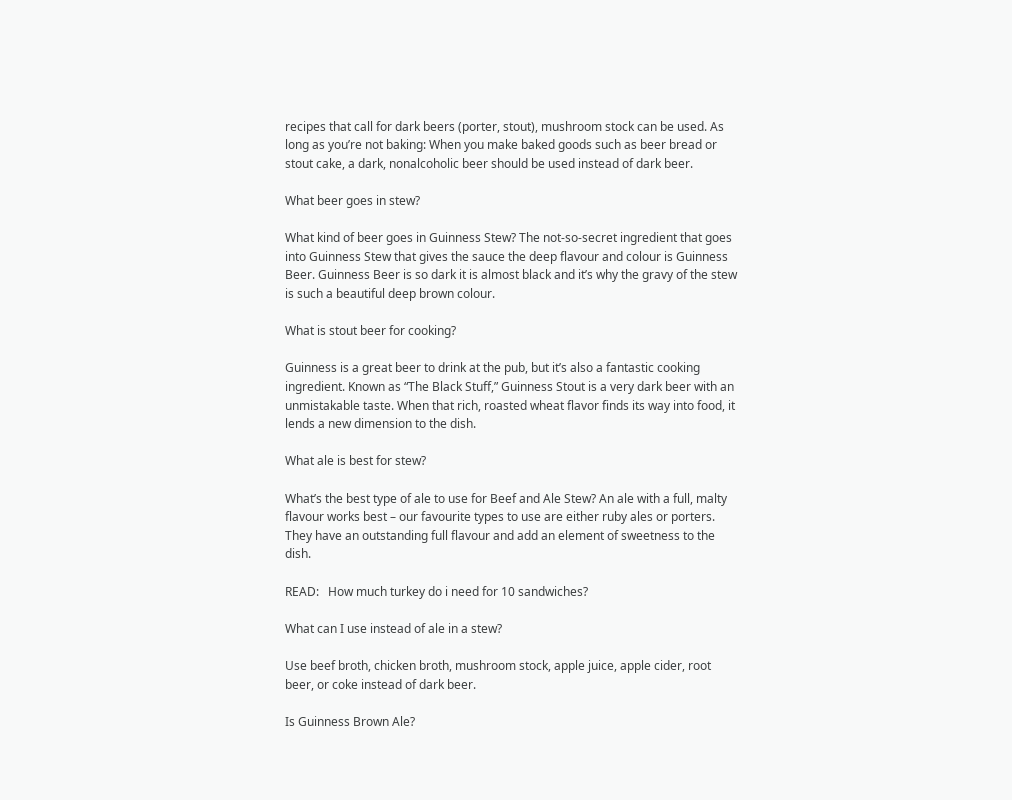recipes that call for dark beers (porter, stout), mushroom stock can be used. As long as you’re not baking: When you make baked goods such as beer bread or stout cake, a dark, nonalcoholic beer should be used instead of dark beer.

What beer goes in stew?

What kind of beer goes in Guinness Stew? The not-so-secret ingredient that goes into Guinness Stew that gives the sauce the deep flavour and colour is Guinness Beer. Guinness Beer is so dark it is almost black and it’s why the gravy of the stew is such a beautiful deep brown colour.

What is stout beer for cooking?

Guinness is a great beer to drink at the pub, but it’s also a fantastic cooking ingredient. Known as “The Black Stuff,” Guinness Stout is a very dark beer with an unmistakable taste. When that rich, roasted wheat flavor finds its way into food, it lends a new dimension to the dish.

What ale is best for stew?

What’s the best type of ale to use for Beef and Ale Stew? An ale with a full, malty flavour works best – our favourite types to use are either ruby ales or porters. They have an outstanding full flavour and add an element of sweetness to the dish.

READ:   How much turkey do i need for 10 sandwiches?

What can I use instead of ale in a stew?

Use beef broth, chicken broth, mushroom stock, apple juice, apple cider, root beer, or coke instead of dark beer.

Is Guinness Brown Ale?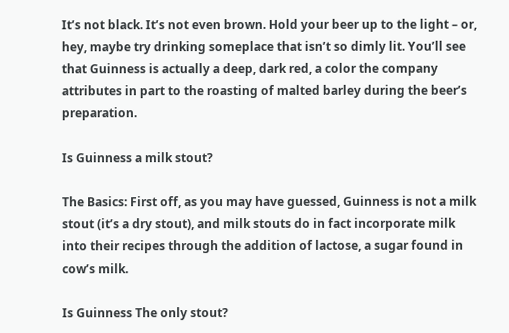It’s not black. It’s not even brown. Hold your beer up to the light – or, hey, maybe try drinking someplace that isn’t so dimly lit. You’ll see that Guinness is actually a deep, dark red, a color the company attributes in part to the roasting of malted barley during the beer’s preparation.

Is Guinness a milk stout?

The Basics: First off, as you may have guessed, Guinness is not a milk stout (it’s a dry stout), and milk stouts do in fact incorporate milk into their recipes through the addition of lactose, a sugar found in cow’s milk.

Is Guinness The only stout?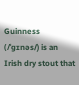Guinness (/ˈɡɪnəs/) is an Irish dry stout that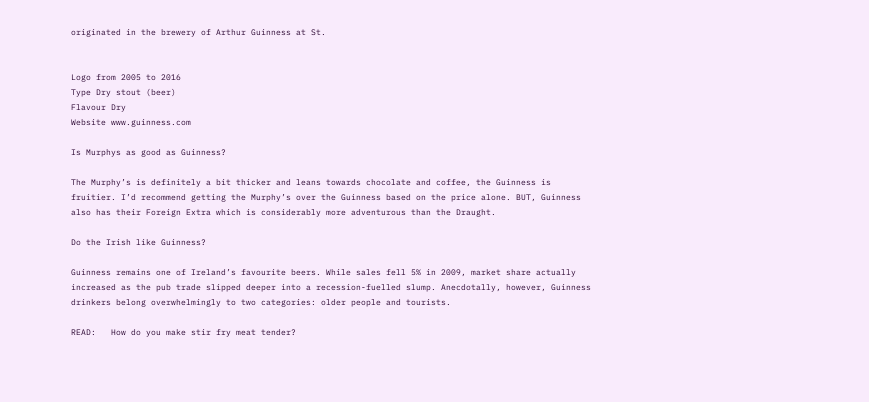originated in the brewery of Arthur Guinness at St.


Logo from 2005 to 2016
Type Dry stout (beer)
Flavour Dry
Website www.guinness.com

Is Murphys as good as Guinness?

The Murphy’s is definitely a bit thicker and leans towards chocolate and coffee, the Guinness is fruitier. I’d recommend getting the Murphy’s over the Guinness based on the price alone. BUT, Guinness also has their Foreign Extra which is considerably more adventurous than the Draught.

Do the Irish like Guinness?

Guinness remains one of Ireland’s favourite beers. While sales fell 5% in 2009, market share actually increased as the pub trade slipped deeper into a recession-fuelled slump. Anecdotally, however, Guinness drinkers belong overwhelmingly to two categories: older people and tourists.

READ:   How do you make stir fry meat tender?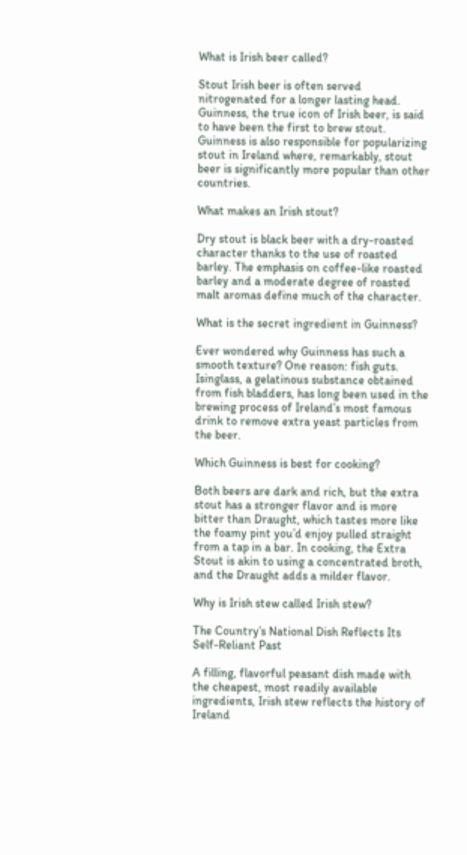What is Irish beer called?

Stout Irish beer is often served nitrogenated for a longer lasting head. Guinness, the true icon of Irish beer, is said to have been the first to brew stout. Guinness is also responsible for popularizing stout in Ireland where, remarkably, stout beer is significantly more popular than other countries.

What makes an Irish stout?

Dry stout is black beer with a dry-roasted character thanks to the use of roasted barley. The emphasis on coffee-like roasted barley and a moderate degree of roasted malt aromas define much of the character.

What is the secret ingredient in Guinness?

Ever wondered why Guinness has such a smooth texture? One reason: fish guts. Isinglass, a gelatinous substance obtained from fish bladders, has long been used in the brewing process of Ireland’s most famous drink to remove extra yeast particles from the beer.

Which Guinness is best for cooking?

Both beers are dark and rich, but the extra stout has a stronger flavor and is more bitter than Draught, which tastes more like the foamy pint you’d enjoy pulled straight from a tap in a bar. In cooking, the Extra Stout is akin to using a concentrated broth, and the Draught adds a milder flavor.

Why is Irish stew called Irish stew?

The Country’s National Dish Reflects Its Self-Reliant Past

A filling, flavorful peasant dish made with the cheapest, most readily available ingredients, Irish stew reflects the history of Ireland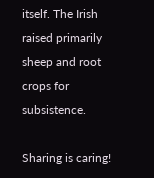itself. The Irish raised primarily sheep and root crops for subsistence.

Sharing is caring!